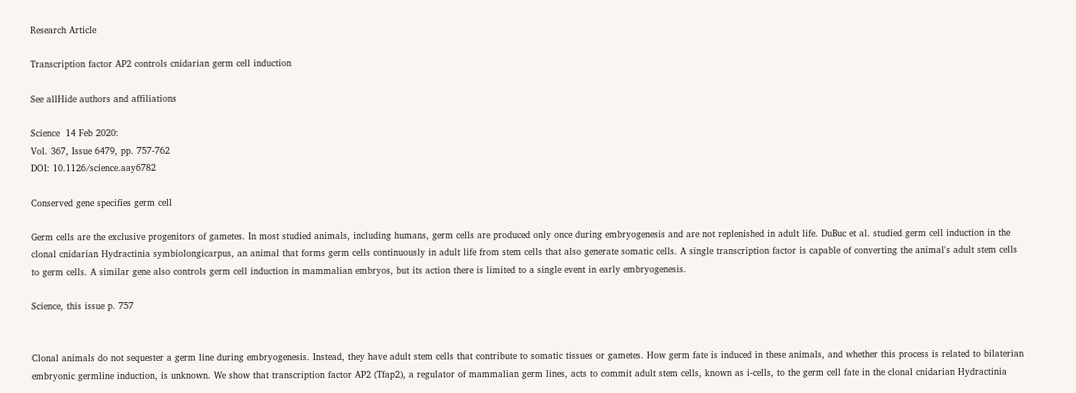Research Article

Transcription factor AP2 controls cnidarian germ cell induction

See allHide authors and affiliations

Science  14 Feb 2020:
Vol. 367, Issue 6479, pp. 757-762
DOI: 10.1126/science.aay6782

Conserved gene specifies germ cell

Germ cells are the exclusive progenitors of gametes. In most studied animals, including humans, germ cells are produced only once during embryogenesis and are not replenished in adult life. DuBuc et al. studied germ cell induction in the clonal cnidarian Hydractinia symbiolongicarpus, an animal that forms germ cells continuously in adult life from stem cells that also generate somatic cells. A single transcription factor is capable of converting the animal's adult stem cells to germ cells. A similar gene also controls germ cell induction in mammalian embryos, but its action there is limited to a single event in early embryogenesis.

Science, this issue p. 757


Clonal animals do not sequester a germ line during embryogenesis. Instead, they have adult stem cells that contribute to somatic tissues or gametes. How germ fate is induced in these animals, and whether this process is related to bilaterian embryonic germline induction, is unknown. We show that transcription factor AP2 (Tfap2), a regulator of mammalian germ lines, acts to commit adult stem cells, known as i-cells, to the germ cell fate in the clonal cnidarian Hydractinia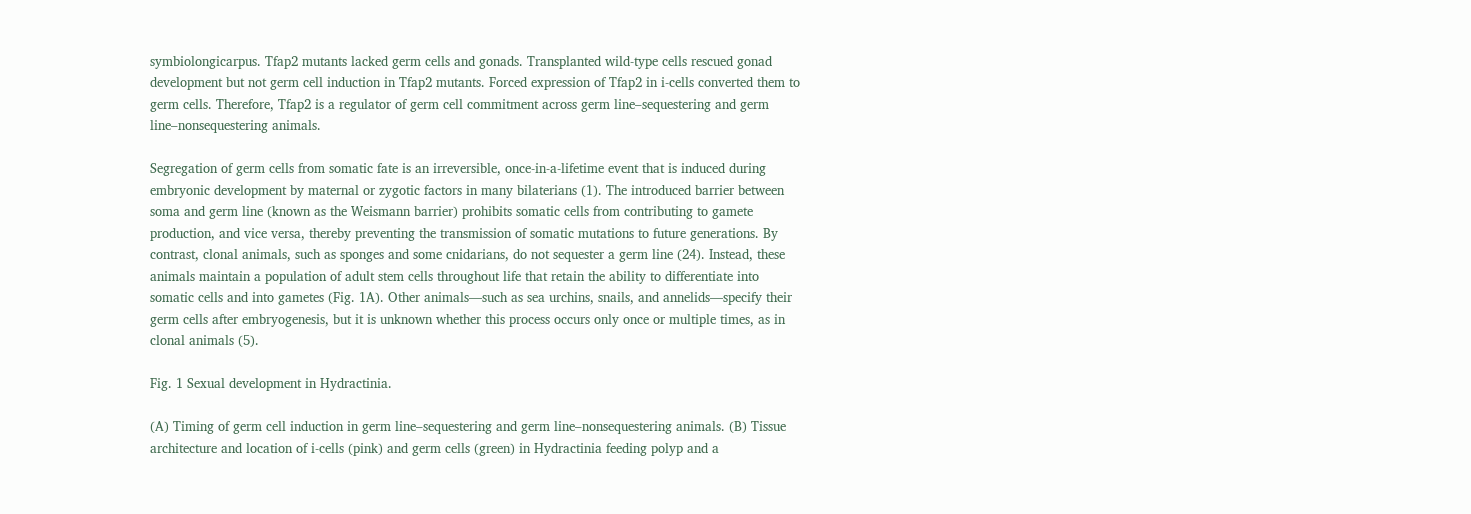symbiolongicarpus. Tfap2 mutants lacked germ cells and gonads. Transplanted wild-type cells rescued gonad development but not germ cell induction in Tfap2 mutants. Forced expression of Tfap2 in i-cells converted them to germ cells. Therefore, Tfap2 is a regulator of germ cell commitment across germ line–sequestering and germ line–nonsequestering animals.

Segregation of germ cells from somatic fate is an irreversible, once-in-a-lifetime event that is induced during embryonic development by maternal or zygotic factors in many bilaterians (1). The introduced barrier between soma and germ line (known as the Weismann barrier) prohibits somatic cells from contributing to gamete production, and vice versa, thereby preventing the transmission of somatic mutations to future generations. By contrast, clonal animals, such as sponges and some cnidarians, do not sequester a germ line (24). Instead, these animals maintain a population of adult stem cells throughout life that retain the ability to differentiate into somatic cells and into gametes (Fig. 1A). Other animals—such as sea urchins, snails, and annelids—specify their germ cells after embryogenesis, but it is unknown whether this process occurs only once or multiple times, as in clonal animals (5).

Fig. 1 Sexual development in Hydractinia.

(A) Timing of germ cell induction in germ line–sequestering and germ line–nonsequestering animals. (B) Tissue architecture and location of i-cells (pink) and germ cells (green) in Hydractinia feeding polyp and a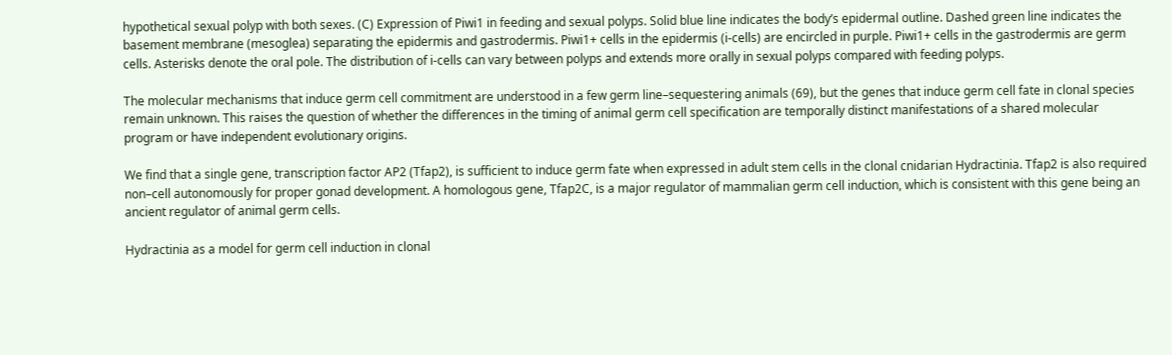hypothetical sexual polyp with both sexes. (C) Expression of Piwi1 in feeding and sexual polyps. Solid blue line indicates the body’s epidermal outline. Dashed green line indicates the basement membrane (mesoglea) separating the epidermis and gastrodermis. Piwi1+ cells in the epidermis (i-cells) are encircled in purple. Piwi1+ cells in the gastrodermis are germ cells. Asterisks denote the oral pole. The distribution of i-cells can vary between polyps and extends more orally in sexual polyps compared with feeding polyps.

The molecular mechanisms that induce germ cell commitment are understood in a few germ line–sequestering animals (69), but the genes that induce germ cell fate in clonal species remain unknown. This raises the question of whether the differences in the timing of animal germ cell specification are temporally distinct manifestations of a shared molecular program or have independent evolutionary origins.

We find that a single gene, transcription factor AP2 (Tfap2), is sufficient to induce germ fate when expressed in adult stem cells in the clonal cnidarian Hydractinia. Tfap2 is also required non–cell autonomously for proper gonad development. A homologous gene, Tfap2C, is a major regulator of mammalian germ cell induction, which is consistent with this gene being an ancient regulator of animal germ cells.

Hydractinia as a model for germ cell induction in clonal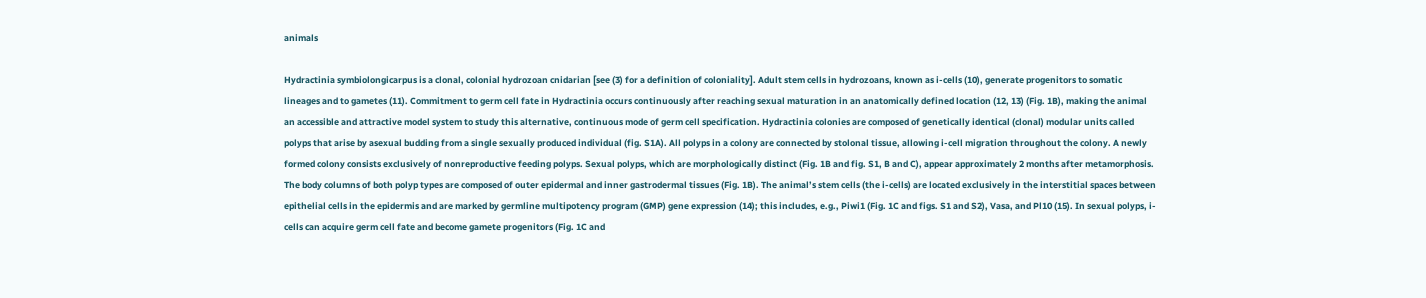animals

Hydractinia symbiolongicarpus is a clonal, colonial hydrozoan cnidarian [see (3) for a definition of coloniality]. Adult stem cells in hydrozoans, known as i-cells (10), generate progenitors to somatic lineages and to gametes (11). Commitment to germ cell fate in Hydractinia occurs continuously after reaching sexual maturation in an anatomically defined location (12, 13) (Fig. 1B), making the animal an accessible and attractive model system to study this alternative, continuous mode of germ cell specification. Hydractinia colonies are composed of genetically identical (clonal) modular units called polyps that arise by asexual budding from a single sexually produced individual (fig. S1A). All polyps in a colony are connected by stolonal tissue, allowing i-cell migration throughout the colony. A newly formed colony consists exclusively of nonreproductive feeding polyps. Sexual polyps, which are morphologically distinct (Fig. 1B and fig. S1, B and C), appear approximately 2 months after metamorphosis. The body columns of both polyp types are composed of outer epidermal and inner gastrodermal tissues (Fig. 1B). The animal’s stem cells (the i-cells) are located exclusively in the interstitial spaces between epithelial cells in the epidermis and are marked by germline multipotency program (GMP) gene expression (14); this includes, e.g., Piwi1 (Fig. 1C and figs. S1 and S2), Vasa, and Pl10 (15). In sexual polyps, i-cells can acquire germ cell fate and become gamete progenitors (Fig. 1C and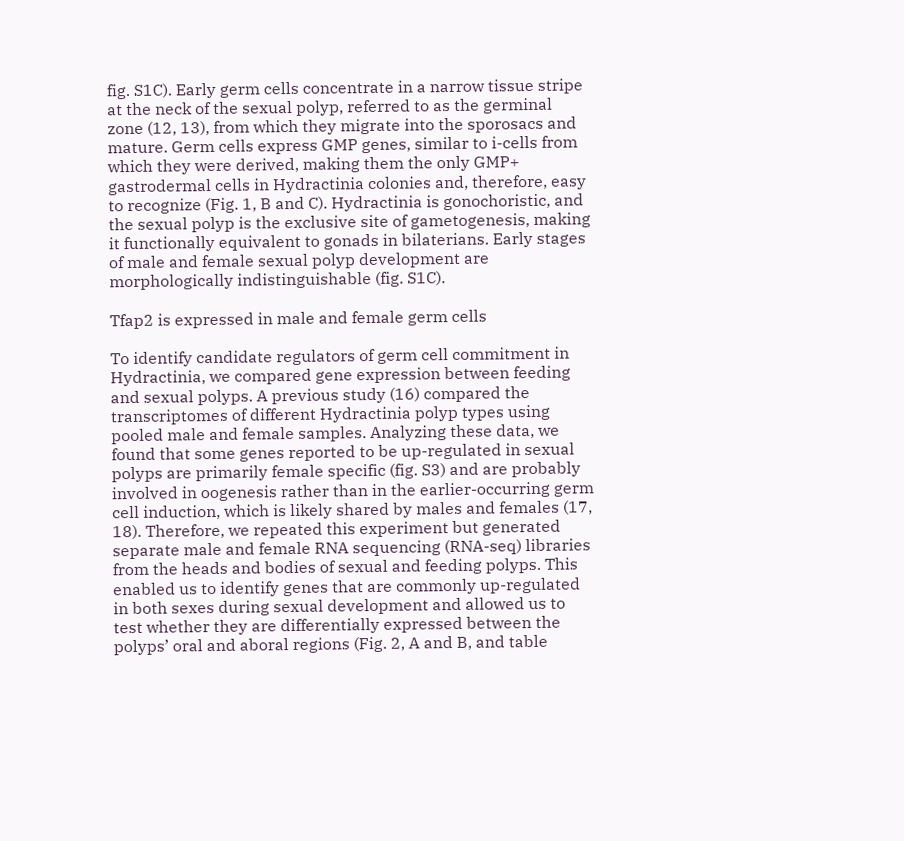fig. S1C). Early germ cells concentrate in a narrow tissue stripe at the neck of the sexual polyp, referred to as the germinal zone (12, 13), from which they migrate into the sporosacs and mature. Germ cells express GMP genes, similar to i-cells from which they were derived, making them the only GMP+ gastrodermal cells in Hydractinia colonies and, therefore, easy to recognize (Fig. 1, B and C). Hydractinia is gonochoristic, and the sexual polyp is the exclusive site of gametogenesis, making it functionally equivalent to gonads in bilaterians. Early stages of male and female sexual polyp development are morphologically indistinguishable (fig. S1C).

Tfap2 is expressed in male and female germ cells

To identify candidate regulators of germ cell commitment in Hydractinia, we compared gene expression between feeding and sexual polyps. A previous study (16) compared the transcriptomes of different Hydractinia polyp types using pooled male and female samples. Analyzing these data, we found that some genes reported to be up-regulated in sexual polyps are primarily female specific (fig. S3) and are probably involved in oogenesis rather than in the earlier-occurring germ cell induction, which is likely shared by males and females (17, 18). Therefore, we repeated this experiment but generated separate male and female RNA sequencing (RNA-seq) libraries from the heads and bodies of sexual and feeding polyps. This enabled us to identify genes that are commonly up-regulated in both sexes during sexual development and allowed us to test whether they are differentially expressed between the polyps’ oral and aboral regions (Fig. 2, A and B, and table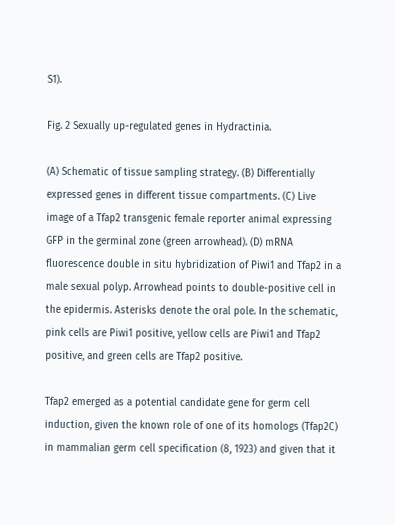S1).

Fig. 2 Sexually up-regulated genes in Hydractinia.

(A) Schematic of tissue sampling strategy. (B) Differentially expressed genes in different tissue compartments. (C) Live image of a Tfap2 transgenic female reporter animal expressing GFP in the germinal zone (green arrowhead). (D) mRNA fluorescence double in situ hybridization of Piwi1 and Tfap2 in a male sexual polyp. Arrowhead points to double-positive cell in the epidermis. Asterisks denote the oral pole. In the schematic, pink cells are Piwi1 positive, yellow cells are Piwi1 and Tfap2 positive, and green cells are Tfap2 positive.

Tfap2 emerged as a potential candidate gene for germ cell induction, given the known role of one of its homologs (Tfap2C) in mammalian germ cell specification (8, 1923) and given that it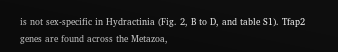is not sex-specific in Hydractinia (Fig. 2, B to D, and table S1). Tfap2 genes are found across the Metazoa,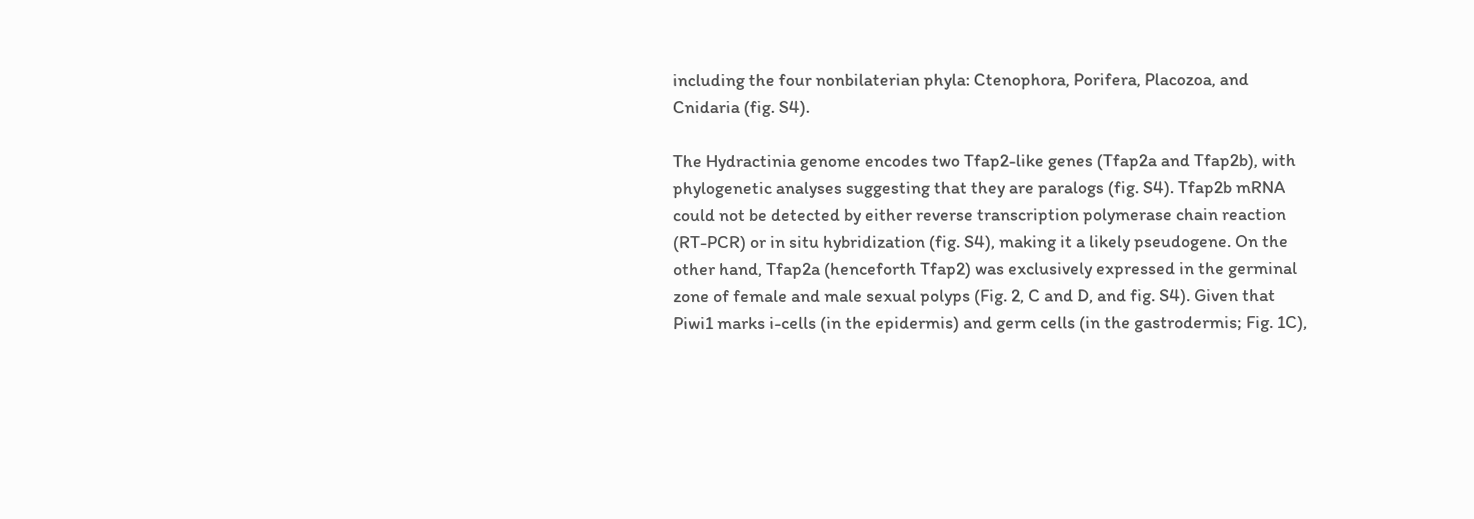including the four nonbilaterian phyla: Ctenophora, Porifera, Placozoa, and Cnidaria (fig. S4).

The Hydractinia genome encodes two Tfap2-like genes (Tfap2a and Tfap2b), with phylogenetic analyses suggesting that they are paralogs (fig. S4). Tfap2b mRNA could not be detected by either reverse transcription polymerase chain reaction (RT-PCR) or in situ hybridization (fig. S4), making it a likely pseudogene. On the other hand, Tfap2a (henceforth Tfap2) was exclusively expressed in the germinal zone of female and male sexual polyps (Fig. 2, C and D, and fig. S4). Given that Piwi1 marks i-cells (in the epidermis) and germ cells (in the gastrodermis; Fig. 1C),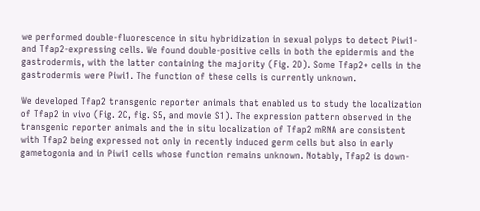we performed double-fluorescence in situ hybridization in sexual polyps to detect Piwi1- and Tfap2-expressing cells. We found double-positive cells in both the epidermis and the gastrodermis, with the latter containing the majority (Fig. 2D). Some Tfap2+ cells in the gastrodermis were Piwi1. The function of these cells is currently unknown.

We developed Tfap2 transgenic reporter animals that enabled us to study the localization of Tfap2 in vivo (Fig. 2C, fig. S5, and movie S1). The expression pattern observed in the transgenic reporter animals and the in situ localization of Tfap2 mRNA are consistent with Tfap2 being expressed not only in recently induced germ cells but also in early gametogonia and in Piwi1 cells whose function remains unknown. Notably, Tfap2 is down-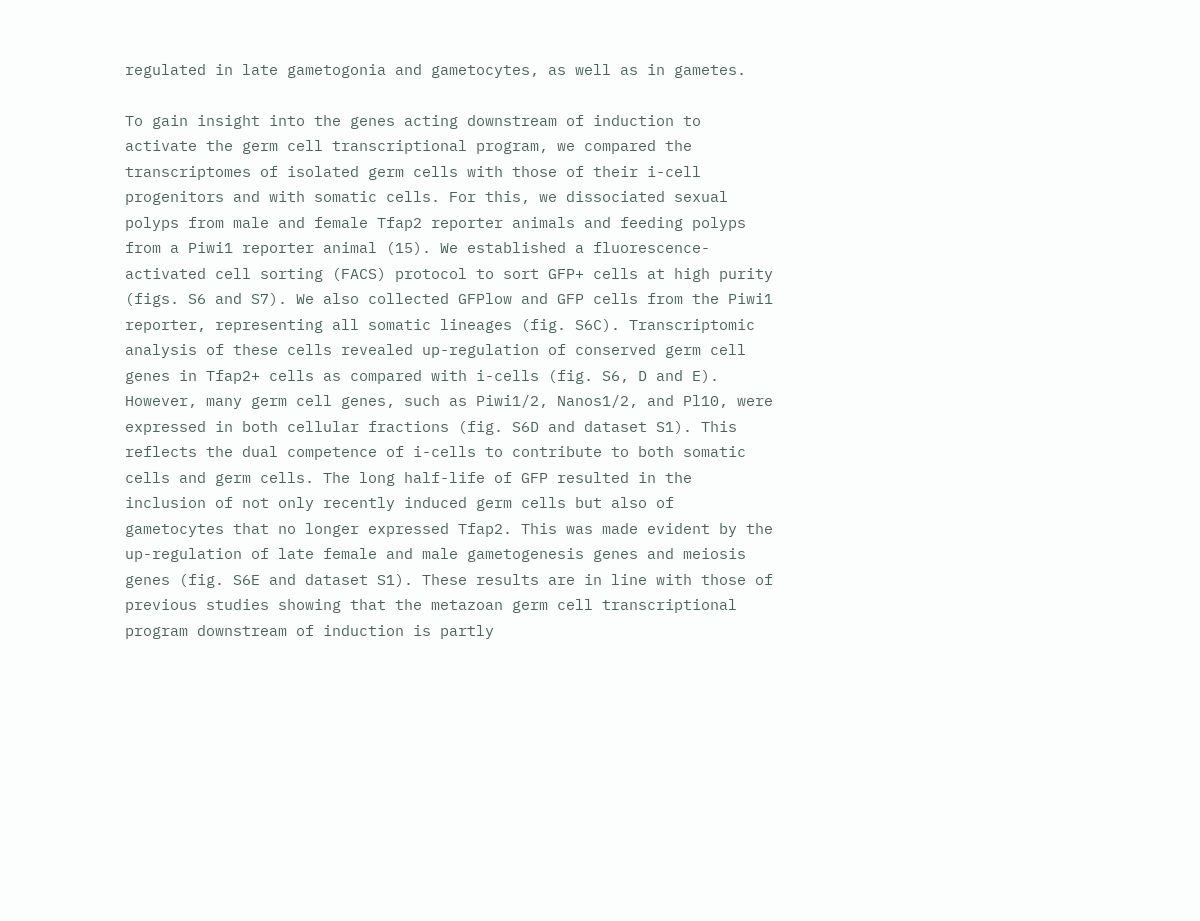regulated in late gametogonia and gametocytes, as well as in gametes.

To gain insight into the genes acting downstream of induction to activate the germ cell transcriptional program, we compared the transcriptomes of isolated germ cells with those of their i-cell progenitors and with somatic cells. For this, we dissociated sexual polyps from male and female Tfap2 reporter animals and feeding polyps from a Piwi1 reporter animal (15). We established a fluorescence-activated cell sorting (FACS) protocol to sort GFP+ cells at high purity (figs. S6 and S7). We also collected GFPlow and GFP cells from the Piwi1 reporter, representing all somatic lineages (fig. S6C). Transcriptomic analysis of these cells revealed up-regulation of conserved germ cell genes in Tfap2+ cells as compared with i-cells (fig. S6, D and E). However, many germ cell genes, such as Piwi1/2, Nanos1/2, and Pl10, were expressed in both cellular fractions (fig. S6D and dataset S1). This reflects the dual competence of i-cells to contribute to both somatic cells and germ cells. The long half-life of GFP resulted in the inclusion of not only recently induced germ cells but also of gametocytes that no longer expressed Tfap2. This was made evident by the up-regulation of late female and male gametogenesis genes and meiosis genes (fig. S6E and dataset S1). These results are in line with those of previous studies showing that the metazoan germ cell transcriptional program downstream of induction is partly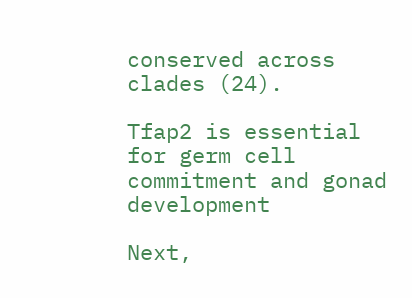conserved across clades (24).

Tfap2 is essential for germ cell commitment and gonad development

Next,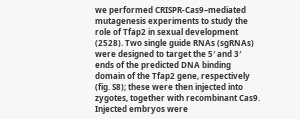we performed CRISPR-Cas9–mediated mutagenesis experiments to study the role of Tfap2 in sexual development (2528). Two single guide RNAs (sgRNAs) were designed to target the 5′ and 3′ ends of the predicted DNA binding domain of the Tfap2 gene, respectively (fig. S8); these were then injected into zygotes, together with recombinant Cas9. Injected embryos were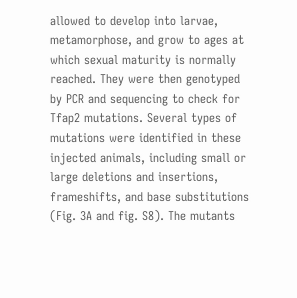allowed to develop into larvae, metamorphose, and grow to ages at which sexual maturity is normally reached. They were then genotyped by PCR and sequencing to check for Tfap2 mutations. Several types of mutations were identified in these injected animals, including small or large deletions and insertions, frameshifts, and base substitutions (Fig. 3A and fig. S8). The mutants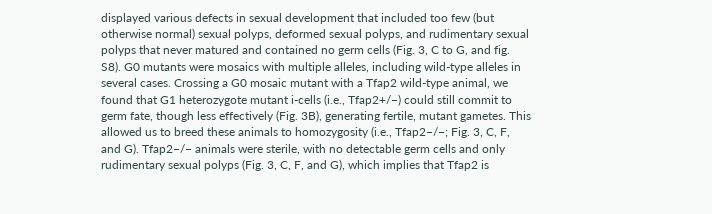displayed various defects in sexual development that included too few (but otherwise normal) sexual polyps, deformed sexual polyps, and rudimentary sexual polyps that never matured and contained no germ cells (Fig. 3, C to G, and fig. S8). G0 mutants were mosaics with multiple alleles, including wild-type alleles in several cases. Crossing a G0 mosaic mutant with a Tfap2 wild-type animal, we found that G1 heterozygote mutant i-cells (i.e., Tfap2+/−) could still commit to germ fate, though less effectively (Fig. 3B), generating fertile, mutant gametes. This allowed us to breed these animals to homozygosity (i.e., Tfap2−/−; Fig. 3, C, F, and G). Tfap2−/− animals were sterile, with no detectable germ cells and only rudimentary sexual polyps (Fig. 3, C, F, and G), which implies that Tfap2 is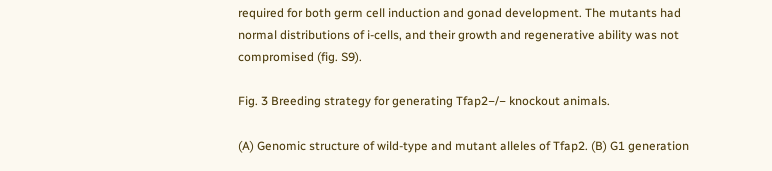required for both germ cell induction and gonad development. The mutants had normal distributions of i-cells, and their growth and regenerative ability was not compromised (fig. S9).

Fig. 3 Breeding strategy for generating Tfap2−/− knockout animals.

(A) Genomic structure of wild-type and mutant alleles of Tfap2. (B) G1 generation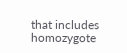that includes homozygote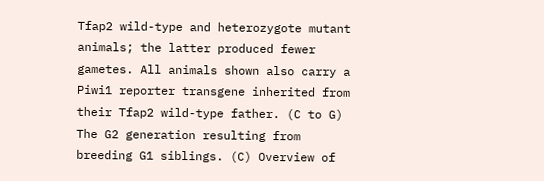Tfap2 wild-type and heterozygote mutant animals; the latter produced fewer gametes. All animals shown also carry a Piwi1 reporter transgene inherited from their Tfap2 wild-type father. (C to G) The G2 generation resulting from breeding G1 siblings. (C) Overview of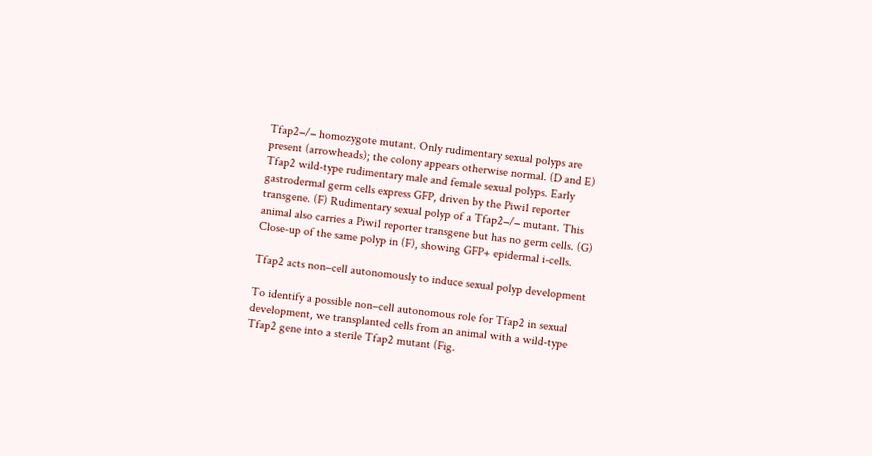Tfap2−/− homozygote mutant. Only rudimentary sexual polyps are present (arrowheads); the colony appears otherwise normal. (D and E) Tfap2 wild-type rudimentary male and female sexual polyps. Early gastrodermal germ cells express GFP, driven by the Piwi1 reporter transgene. (F) Rudimentary sexual polyp of a Tfap2−/− mutant. This animal also carries a Piwi1 reporter transgene but has no germ cells. (G) Close-up of the same polyp in (F), showing GFP+ epidermal i-cells.

Tfap2 acts non–cell autonomously to induce sexual polyp development

To identify a possible non–cell autonomous role for Tfap2 in sexual development, we transplanted cells from an animal with a wild-type Tfap2 gene into a sterile Tfap2 mutant (Fig.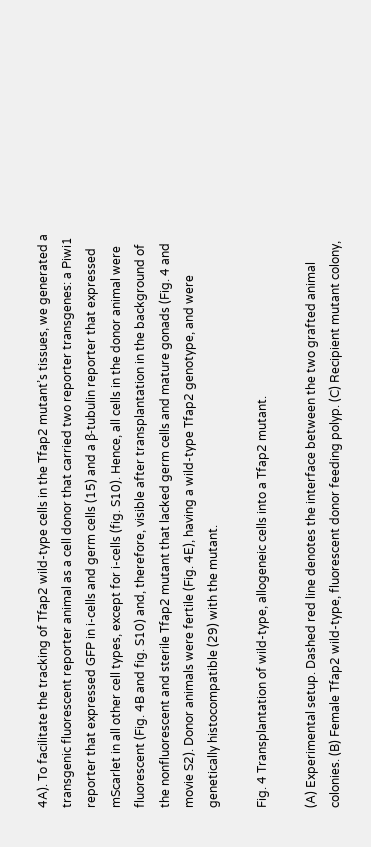4A). To facilitate the tracking of Tfap2 wild-type cells in the Tfap2 mutant’s tissues, we generated a transgenic fluorescent reporter animal as a cell donor that carried two reporter transgenes: a Piwi1 reporter that expressed GFP in i-cells and germ cells (15) and a β-tubulin reporter that expressed mScarlet in all other cell types, except for i-cells (fig. S10). Hence, all cells in the donor animal were fluorescent (Fig. 4B and fig. S10) and, therefore, visible after transplantation in the background of the nonfluorescent and sterile Tfap2 mutant that lacked germ cells and mature gonads (Fig. 4 and movie S2). Donor animals were fertile (Fig. 4E), having a wild-type Tfap2 genotype, and were genetically histocompatible (29) with the mutant.

Fig. 4 Transplantation of wild-type, allogeneic cells into a Tfap2 mutant.

(A) Experimental setup. Dashed red line denotes the interface between the two grafted animal colonies. (B) Female Tfap2 wild-type, fluorescent donor feeding polyp. (C) Recipient mutant colony,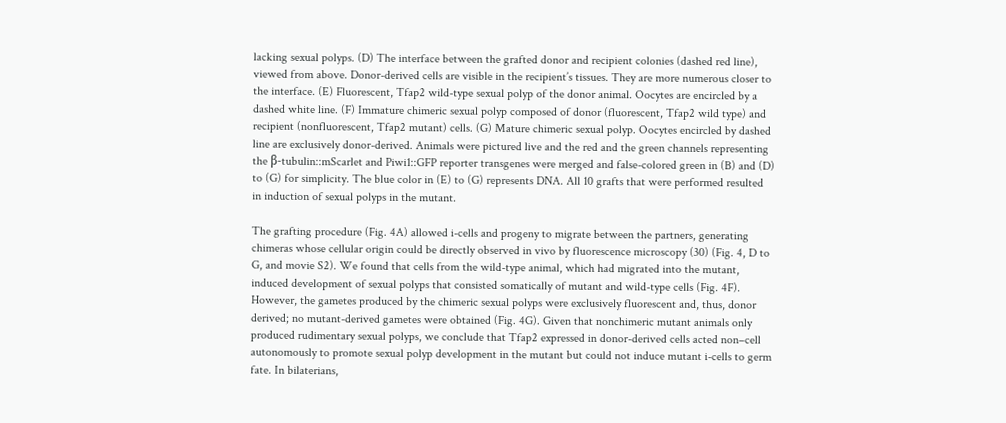lacking sexual polyps. (D) The interface between the grafted donor and recipient colonies (dashed red line), viewed from above. Donor-derived cells are visible in the recipient’s tissues. They are more numerous closer to the interface. (E) Fluorescent, Tfap2 wild-type sexual polyp of the donor animal. Oocytes are encircled by a dashed white line. (F) Immature chimeric sexual polyp composed of donor (fluorescent, Tfap2 wild type) and recipient (nonfluorescent, Tfap2 mutant) cells. (G) Mature chimeric sexual polyp. Oocytes encircled by dashed line are exclusively donor-derived. Animals were pictured live and the red and the green channels representing the β-tubulin::mScarlet and Piwi1::GFP reporter transgenes were merged and false-colored green in (B) and (D) to (G) for simplicity. The blue color in (E) to (G) represents DNA. All 10 grafts that were performed resulted in induction of sexual polyps in the mutant.

The grafting procedure (Fig. 4A) allowed i-cells and progeny to migrate between the partners, generating chimeras whose cellular origin could be directly observed in vivo by fluorescence microscopy (30) (Fig. 4, D to G, and movie S2). We found that cells from the wild-type animal, which had migrated into the mutant, induced development of sexual polyps that consisted somatically of mutant and wild-type cells (Fig. 4F). However, the gametes produced by the chimeric sexual polyps were exclusively fluorescent and, thus, donor derived; no mutant-derived gametes were obtained (Fig. 4G). Given that nonchimeric mutant animals only produced rudimentary sexual polyps, we conclude that Tfap2 expressed in donor-derived cells acted non–cell autonomously to promote sexual polyp development in the mutant but could not induce mutant i-cells to germ fate. In bilaterians,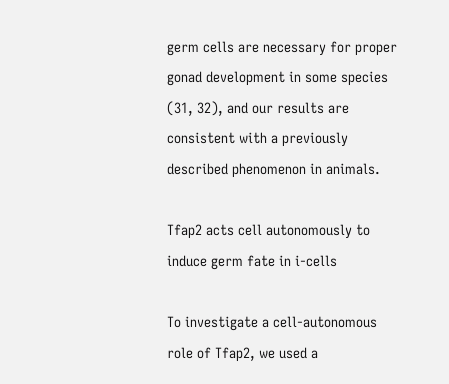germ cells are necessary for proper gonad development in some species (31, 32), and our results are consistent with a previously described phenomenon in animals.

Tfap2 acts cell autonomously to induce germ fate in i-cells

To investigate a cell-autonomous role of Tfap2, we used a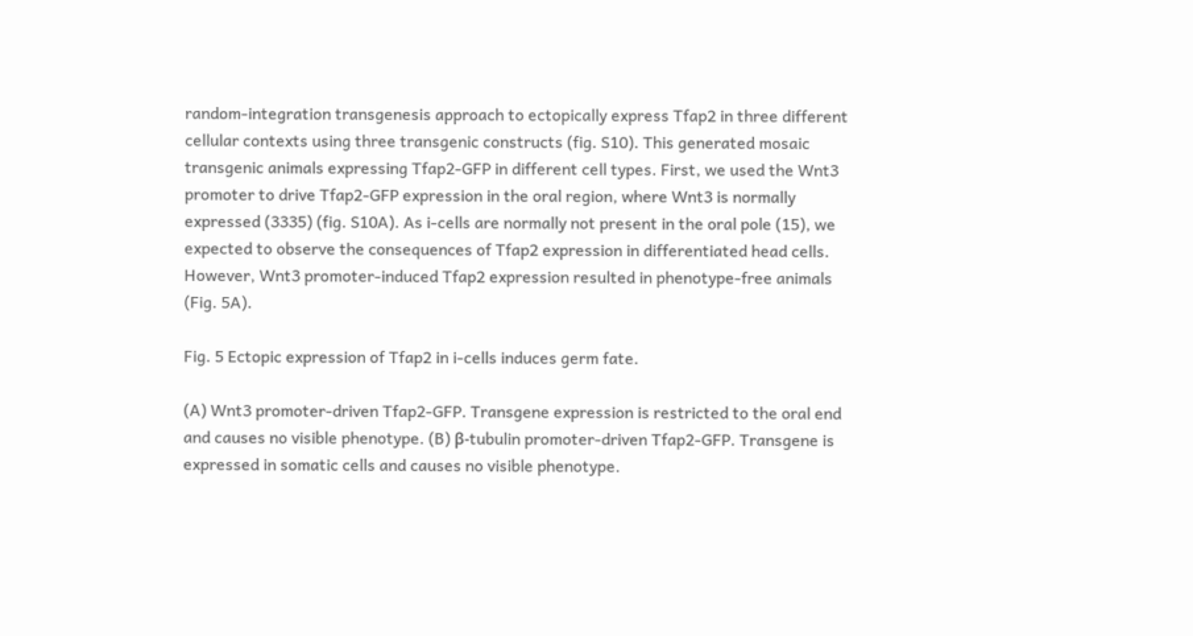random-integration transgenesis approach to ectopically express Tfap2 in three different cellular contexts using three transgenic constructs (fig. S10). This generated mosaic transgenic animals expressing Tfap2-GFP in different cell types. First, we used the Wnt3 promoter to drive Tfap2-GFP expression in the oral region, where Wnt3 is normally expressed (3335) (fig. S10A). As i-cells are normally not present in the oral pole (15), we expected to observe the consequences of Tfap2 expression in differentiated head cells. However, Wnt3 promoter-induced Tfap2 expression resulted in phenotype-free animals (Fig. 5A).

Fig. 5 Ectopic expression of Tfap2 in i-cells induces germ fate.

(A) Wnt3 promoter-driven Tfap2-GFP. Transgene expression is restricted to the oral end and causes no visible phenotype. (B) β-tubulin promoter-driven Tfap2-GFP. Transgene is expressed in somatic cells and causes no visible phenotype.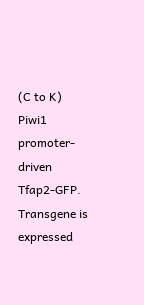(C to K) Piwi1 promoter-driven Tfap2-GFP. Transgene is expressed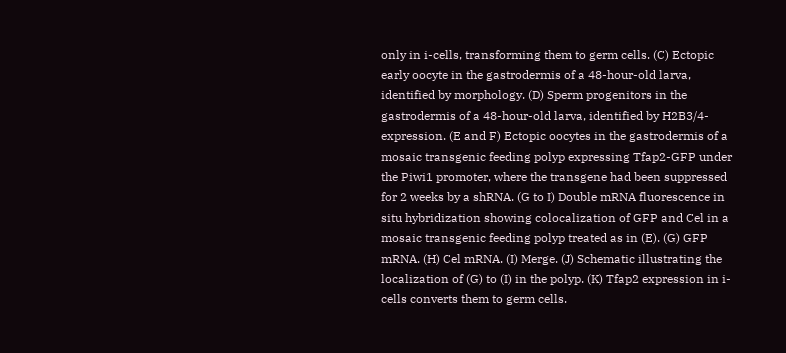only in i-cells, transforming them to germ cells. (C) Ectopic early oocyte in the gastrodermis of a 48-hour-old larva, identified by morphology. (D) Sperm progenitors in the gastrodermis of a 48-hour-old larva, identified by H2B3/4-expression. (E and F) Ectopic oocytes in the gastrodermis of a mosaic transgenic feeding polyp expressing Tfap2-GFP under the Piwi1 promoter, where the transgene had been suppressed for 2 weeks by a shRNA. (G to I) Double mRNA fluorescence in situ hybridization showing colocalization of GFP and Cel in a mosaic transgenic feeding polyp treated as in (E). (G) GFP mRNA. (H) Cel mRNA. (I) Merge. (J) Schematic illustrating the localization of (G) to (I) in the polyp. (K) Tfap2 expression in i-cells converts them to germ cells.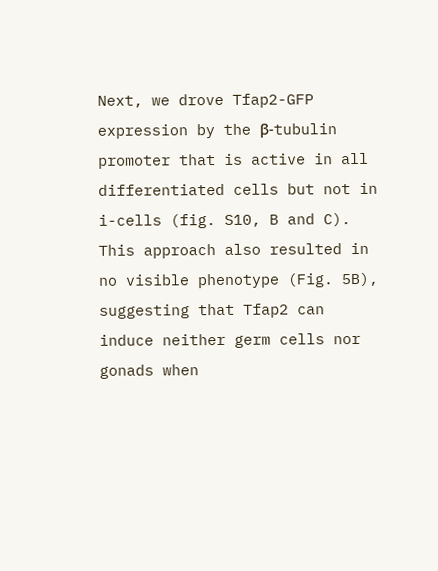Next, we drove Tfap2-GFP expression by the β-tubulin promoter that is active in all differentiated cells but not in i-cells (fig. S10, B and C). This approach also resulted in no visible phenotype (Fig. 5B), suggesting that Tfap2 can induce neither germ cells nor gonads when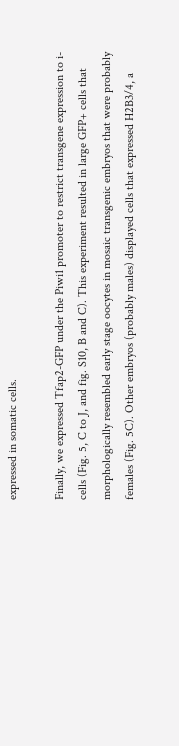expressed in somatic cells.

Finally, we expressed Tfap2-GFP under the Piwi1 promoter to restrict transgene expression to i-cells (Fig. 5, C to J, and fig. S10, B and C). This experiment resulted in large GFP+ cells that morphologically resembled early stage oocytes in mosaic transgenic embryos that were probably females (Fig. 5C). Other embryos (probably males) displayed cells that expressed H2B3/4, a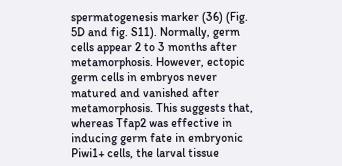spermatogenesis marker (36) (Fig. 5D and fig. S11). Normally, germ cells appear 2 to 3 months after metamorphosis. However, ectopic germ cells in embryos never matured and vanished after metamorphosis. This suggests that, whereas Tfap2 was effective in inducing germ fate in embryonic Piwi1+ cells, the larval tissue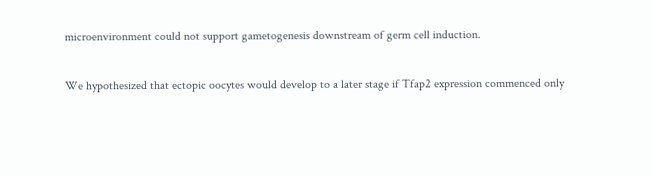microenvironment could not support gametogenesis downstream of germ cell induction.

We hypothesized that ectopic oocytes would develop to a later stage if Tfap2 expression commenced only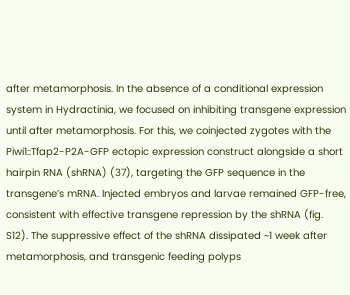after metamorphosis. In the absence of a conditional expression system in Hydractinia, we focused on inhibiting transgene expression until after metamorphosis. For this, we coinjected zygotes with the Piwi1::Tfap2-P2A-GFP ectopic expression construct alongside a short hairpin RNA (shRNA) (37), targeting the GFP sequence in the transgene’s mRNA. Injected embryos and larvae remained GFP-free, consistent with effective transgene repression by the shRNA (fig. S12). The suppressive effect of the shRNA dissipated ~1 week after metamorphosis, and transgenic feeding polyps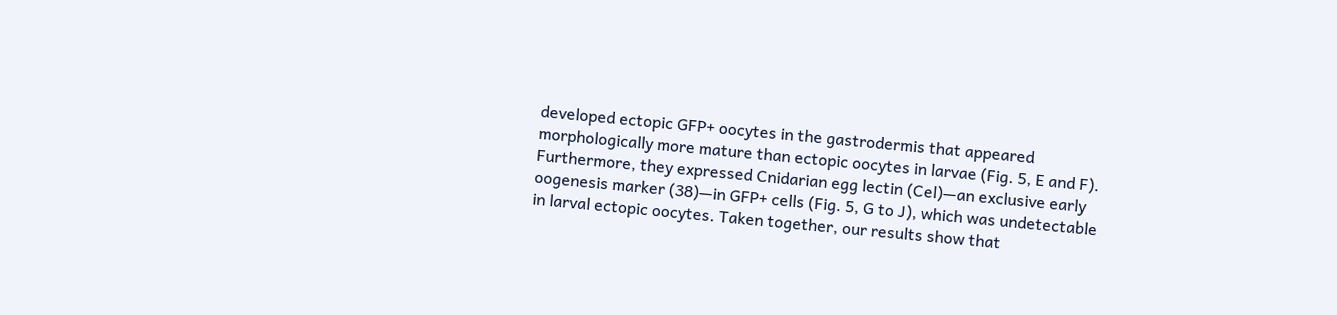developed ectopic GFP+ oocytes in the gastrodermis that appeared morphologically more mature than ectopic oocytes in larvae (Fig. 5, E and F). Furthermore, they expressed Cnidarian egg lectin (Cel)—an exclusive early oogenesis marker (38)—in GFP+ cells (Fig. 5, G to J), which was undetectable in larval ectopic oocytes. Taken together, our results show that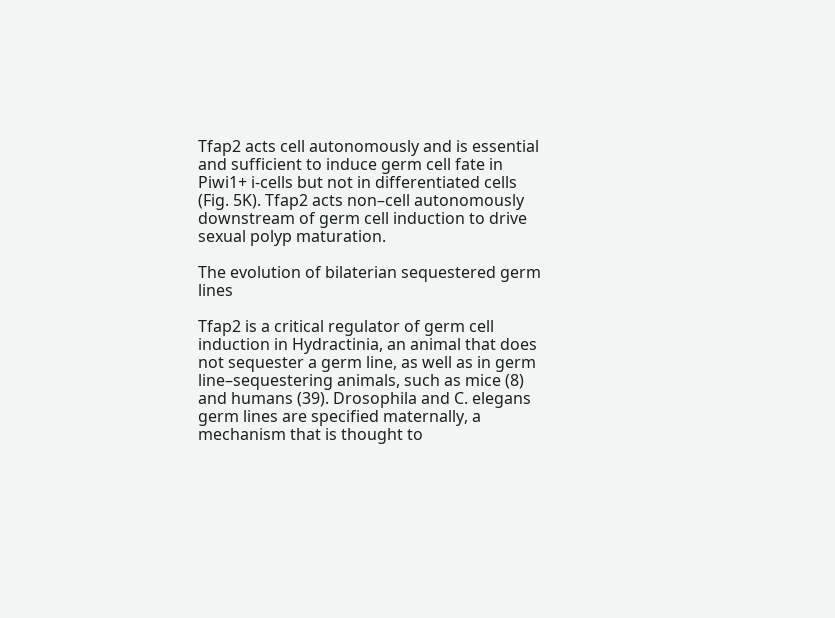Tfap2 acts cell autonomously and is essential and sufficient to induce germ cell fate in Piwi1+ i-cells but not in differentiated cells (Fig. 5K). Tfap2 acts non–cell autonomously downstream of germ cell induction to drive sexual polyp maturation.

The evolution of bilaterian sequestered germ lines

Tfap2 is a critical regulator of germ cell induction in Hydractinia, an animal that does not sequester a germ line, as well as in germ line–sequestering animals, such as mice (8) and humans (39). Drosophila and C. elegans germ lines are specified maternally, a mechanism that is thought to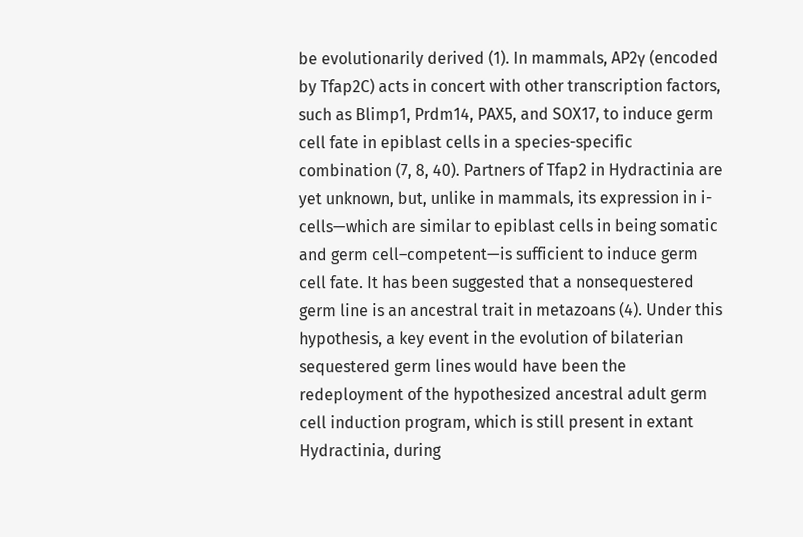be evolutionarily derived (1). In mammals, AP2γ (encoded by Tfap2C) acts in concert with other transcription factors, such as Blimp1, Prdm14, PAX5, and SOX17, to induce germ cell fate in epiblast cells in a species-specific combination (7, 8, 40). Partners of Tfap2 in Hydractinia are yet unknown, but, unlike in mammals, its expression in i-cells—which are similar to epiblast cells in being somatic and germ cell–competent—is sufficient to induce germ cell fate. It has been suggested that a nonsequestered germ line is an ancestral trait in metazoans (4). Under this hypothesis, a key event in the evolution of bilaterian sequestered germ lines would have been the redeployment of the hypothesized ancestral adult germ cell induction program, which is still present in extant Hydractinia, during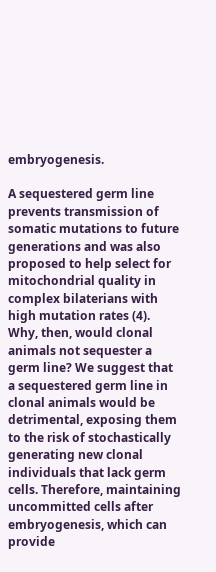embryogenesis.

A sequestered germ line prevents transmission of somatic mutations to future generations and was also proposed to help select for mitochondrial quality in complex bilaterians with high mutation rates (4). Why, then, would clonal animals not sequester a germ line? We suggest that a sequestered germ line in clonal animals would be detrimental, exposing them to the risk of stochastically generating new clonal individuals that lack germ cells. Therefore, maintaining uncommitted cells after embryogenesis, which can provide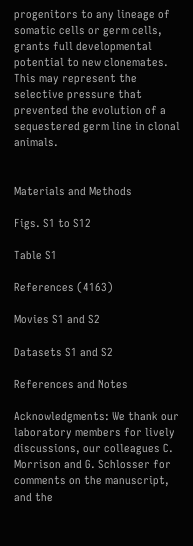progenitors to any lineage of somatic cells or germ cells, grants full developmental potential to new clonemates. This may represent the selective pressure that prevented the evolution of a sequestered germ line in clonal animals.


Materials and Methods

Figs. S1 to S12

Table S1

References (4163)

Movies S1 and S2

Datasets S1 and S2

References and Notes

Acknowledgments: We thank our laboratory members for lively discussions, our colleagues C. Morrison and G. Schlosser for comments on the manuscript, and the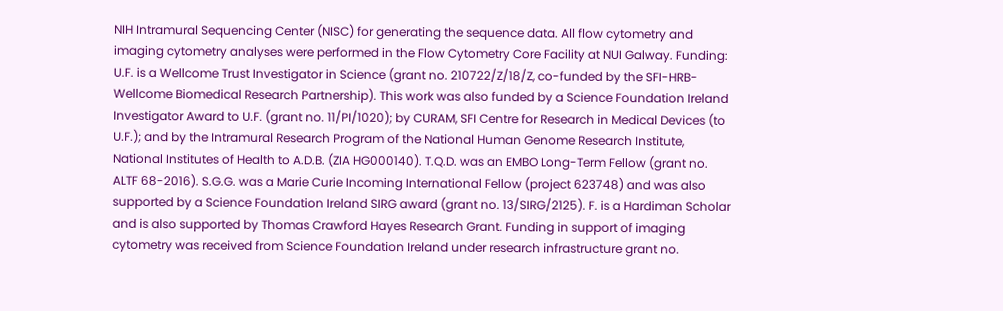NIH Intramural Sequencing Center (NISC) for generating the sequence data. All flow cytometry and imaging cytometry analyses were performed in the Flow Cytometry Core Facility at NUI Galway. Funding: U.F. is a Wellcome Trust Investigator in Science (grant no. 210722/Z/18/Z, co-funded by the SFI-HRB-Wellcome Biomedical Research Partnership). This work was also funded by a Science Foundation Ireland Investigator Award to U.F. (grant no. 11/PI/1020); by CURAM, SFI Centre for Research in Medical Devices (to U.F.); and by the Intramural Research Program of the National Human Genome Research Institute, National Institutes of Health to A.D.B. (ZIA HG000140). T.Q.D. was an EMBO Long-Term Fellow (grant no. ALTF 68-2016). S.G.G. was a Marie Curie Incoming International Fellow (project 623748) and was also supported by a Science Foundation Ireland SIRG award (grant no. 13/SIRG/2125). F. is a Hardiman Scholar and is also supported by Thomas Crawford Hayes Research Grant. Funding in support of imaging cytometry was received from Science Foundation Ireland under research infrastructure grant no.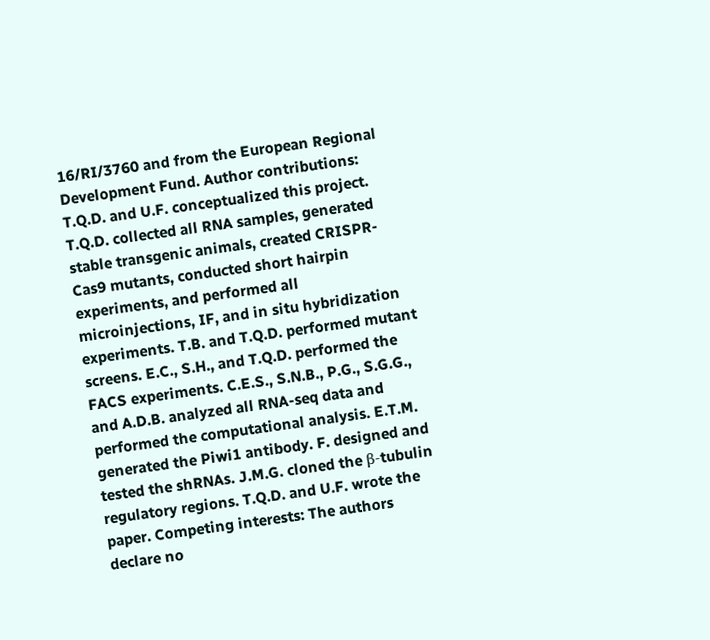16/RI/3760 and from the European Regional Development Fund. Author contributions: T.Q.D. and U.F. conceptualized this project. T.Q.D. collected all RNA samples, generated stable transgenic animals, created CRISPR-Cas9 mutants, conducted short hairpin experiments, and performed all microinjections, IF, and in situ hybridization experiments. T.B. and T.Q.D. performed mutant screens. E.C., S.H., and T.Q.D. performed the FACS experiments. C.E.S., S.N.B., P.G., S.G.G., and A.D.B. analyzed all RNA-seq data and performed the computational analysis. E.T.M. generated the Piwi1 antibody. F. designed and tested the shRNAs. J.M.G. cloned the β-tubulin regulatory regions. T.Q.D. and U.F. wrote the paper. Competing interests: The authors declare no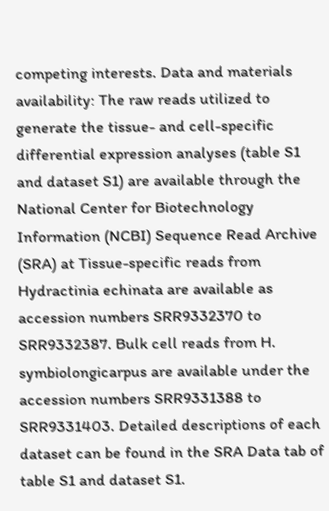competing interests. Data and materials availability: The raw reads utilized to generate the tissue- and cell-specific differential expression analyses (table S1 and dataset S1) are available through the National Center for Biotechnology Information (NCBI) Sequence Read Archive (SRA) at Tissue-specific reads from Hydractinia echinata are available as accession numbers SRR9332370 to SRR9332387. Bulk cell reads from H. symbiolongicarpus are available under the accession numbers SRR9331388 to SRR9331403. Detailed descriptions of each dataset can be found in the SRA Data tab of table S1 and dataset S1.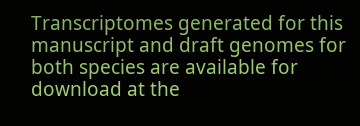Transcriptomes generated for this manuscript and draft genomes for both species are available for download at the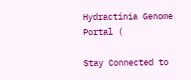Hydractinia Genome Portal (

Stay Connected to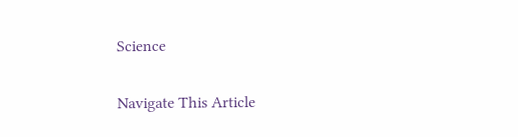Science

Navigate This Article